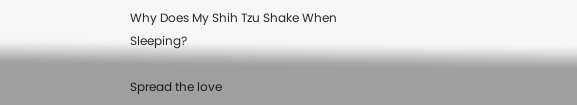Why Does My Shih Tzu Shake When Sleeping?

Spread the love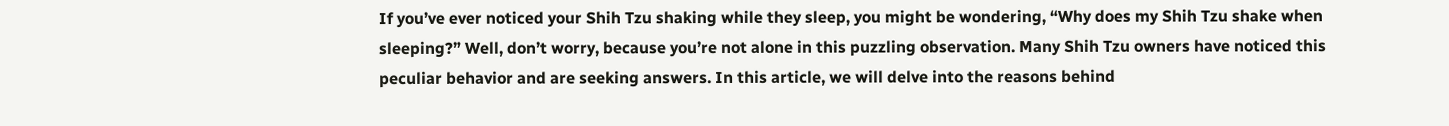If you’ve ever noticed your Shih Tzu shaking while they sleep, you might be wondering, “Why does my Shih Tzu shake when sleeping?” Well, don’t worry, because you’re not alone in this puzzling observation. Many Shih Tzu owners have noticed this peculiar behavior and are seeking answers. In this article, we will delve into the reasons behind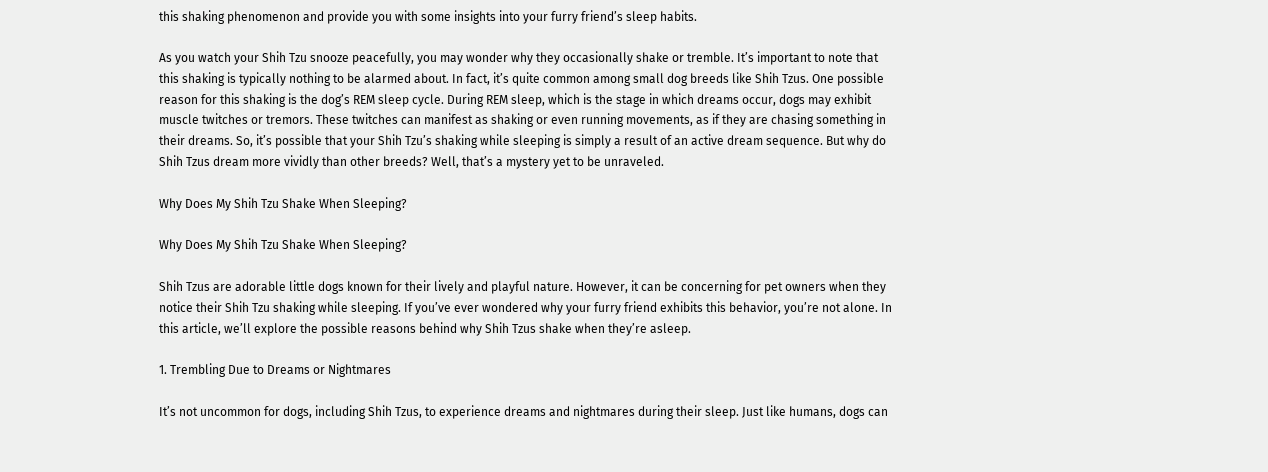this shaking phenomenon and provide you with some insights into your furry friend’s sleep habits.

As you watch your Shih Tzu snooze peacefully, you may wonder why they occasionally shake or tremble. It’s important to note that this shaking is typically nothing to be alarmed about. In fact, it’s quite common among small dog breeds like Shih Tzus. One possible reason for this shaking is the dog’s REM sleep cycle. During REM sleep, which is the stage in which dreams occur, dogs may exhibit muscle twitches or tremors. These twitches can manifest as shaking or even running movements, as if they are chasing something in their dreams. So, it’s possible that your Shih Tzu’s shaking while sleeping is simply a result of an active dream sequence. But why do Shih Tzus dream more vividly than other breeds? Well, that’s a mystery yet to be unraveled.

Why Does My Shih Tzu Shake When Sleeping?

Why Does My Shih Tzu Shake When Sleeping?

Shih Tzus are adorable little dogs known for their lively and playful nature. However, it can be concerning for pet owners when they notice their Shih Tzu shaking while sleeping. If you’ve ever wondered why your furry friend exhibits this behavior, you’re not alone. In this article, we’ll explore the possible reasons behind why Shih Tzus shake when they’re asleep.

1. Trembling Due to Dreams or Nightmares

It’s not uncommon for dogs, including Shih Tzus, to experience dreams and nightmares during their sleep. Just like humans, dogs can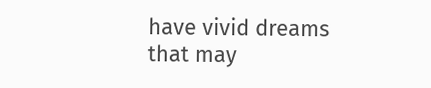have vivid dreams that may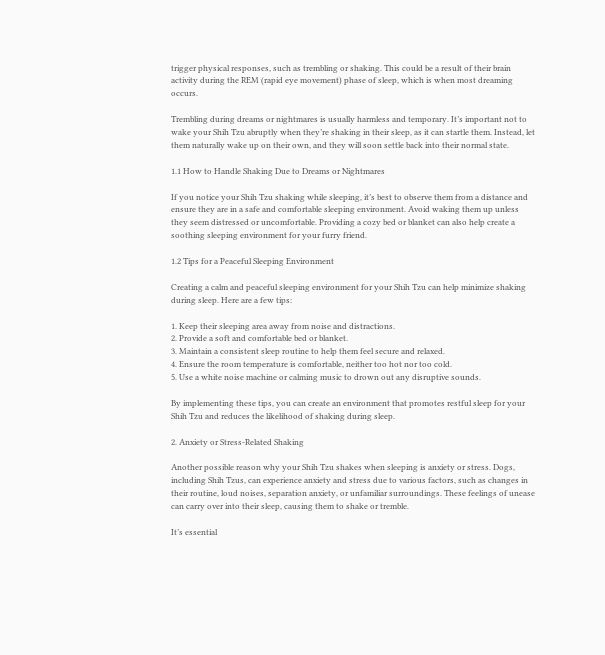trigger physical responses, such as trembling or shaking. This could be a result of their brain activity during the REM (rapid eye movement) phase of sleep, which is when most dreaming occurs.

Trembling during dreams or nightmares is usually harmless and temporary. It’s important not to wake your Shih Tzu abruptly when they’re shaking in their sleep, as it can startle them. Instead, let them naturally wake up on their own, and they will soon settle back into their normal state.

1.1 How to Handle Shaking Due to Dreams or Nightmares

If you notice your Shih Tzu shaking while sleeping, it’s best to observe them from a distance and ensure they are in a safe and comfortable sleeping environment. Avoid waking them up unless they seem distressed or uncomfortable. Providing a cozy bed or blanket can also help create a soothing sleeping environment for your furry friend.

1.2 Tips for a Peaceful Sleeping Environment

Creating a calm and peaceful sleeping environment for your Shih Tzu can help minimize shaking during sleep. Here are a few tips:

1. Keep their sleeping area away from noise and distractions.
2. Provide a soft and comfortable bed or blanket.
3. Maintain a consistent sleep routine to help them feel secure and relaxed.
4. Ensure the room temperature is comfortable, neither too hot nor too cold.
5. Use a white noise machine or calming music to drown out any disruptive sounds.

By implementing these tips, you can create an environment that promotes restful sleep for your Shih Tzu and reduces the likelihood of shaking during sleep.

2. Anxiety or Stress-Related Shaking

Another possible reason why your Shih Tzu shakes when sleeping is anxiety or stress. Dogs, including Shih Tzus, can experience anxiety and stress due to various factors, such as changes in their routine, loud noises, separation anxiety, or unfamiliar surroundings. These feelings of unease can carry over into their sleep, causing them to shake or tremble.

It’s essential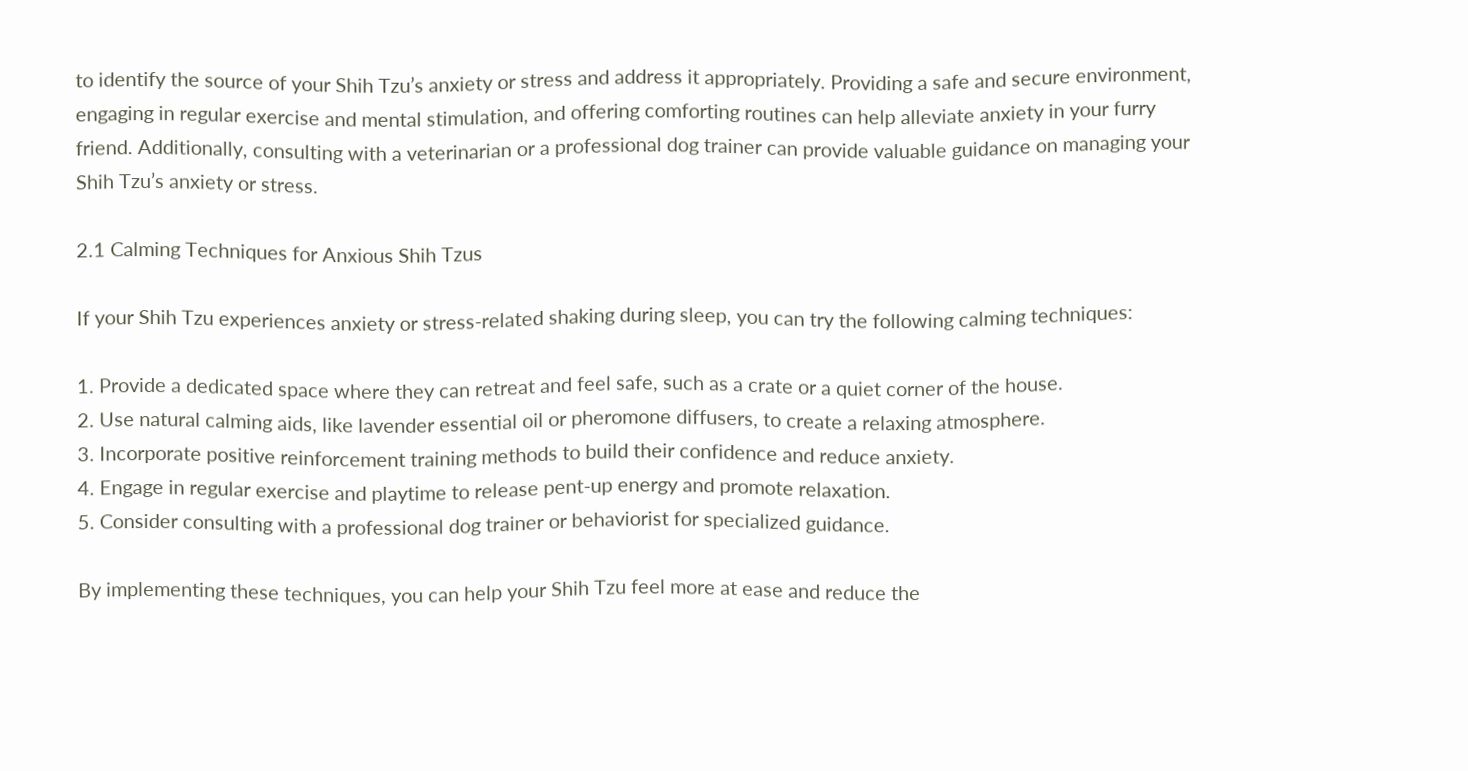to identify the source of your Shih Tzu’s anxiety or stress and address it appropriately. Providing a safe and secure environment, engaging in regular exercise and mental stimulation, and offering comforting routines can help alleviate anxiety in your furry friend. Additionally, consulting with a veterinarian or a professional dog trainer can provide valuable guidance on managing your Shih Tzu’s anxiety or stress.

2.1 Calming Techniques for Anxious Shih Tzus

If your Shih Tzu experiences anxiety or stress-related shaking during sleep, you can try the following calming techniques:

1. Provide a dedicated space where they can retreat and feel safe, such as a crate or a quiet corner of the house.
2. Use natural calming aids, like lavender essential oil or pheromone diffusers, to create a relaxing atmosphere.
3. Incorporate positive reinforcement training methods to build their confidence and reduce anxiety.
4. Engage in regular exercise and playtime to release pent-up energy and promote relaxation.
5. Consider consulting with a professional dog trainer or behaviorist for specialized guidance.

By implementing these techniques, you can help your Shih Tzu feel more at ease and reduce the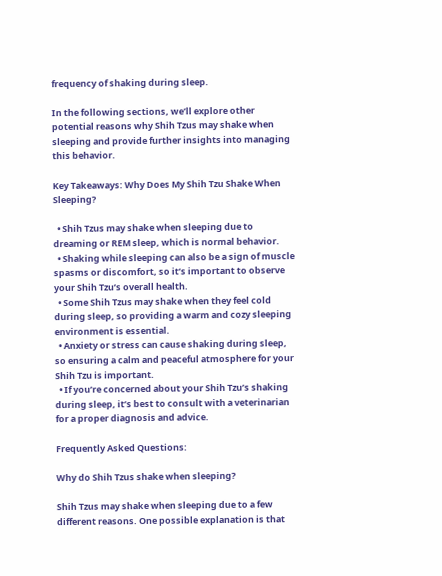frequency of shaking during sleep.

In the following sections, we’ll explore other potential reasons why Shih Tzus may shake when sleeping and provide further insights into managing this behavior.

Key Takeaways: Why Does My Shih Tzu Shake When Sleeping?

  • Shih Tzus may shake when sleeping due to dreaming or REM sleep, which is normal behavior.
  • Shaking while sleeping can also be a sign of muscle spasms or discomfort, so it’s important to observe your Shih Tzu’s overall health.
  • Some Shih Tzus may shake when they feel cold during sleep, so providing a warm and cozy sleeping environment is essential.
  • Anxiety or stress can cause shaking during sleep, so ensuring a calm and peaceful atmosphere for your Shih Tzu is important.
  • If you’re concerned about your Shih Tzu’s shaking during sleep, it’s best to consult with a veterinarian for a proper diagnosis and advice.

Frequently Asked Questions:

Why do Shih Tzus shake when sleeping?

Shih Tzus may shake when sleeping due to a few different reasons. One possible explanation is that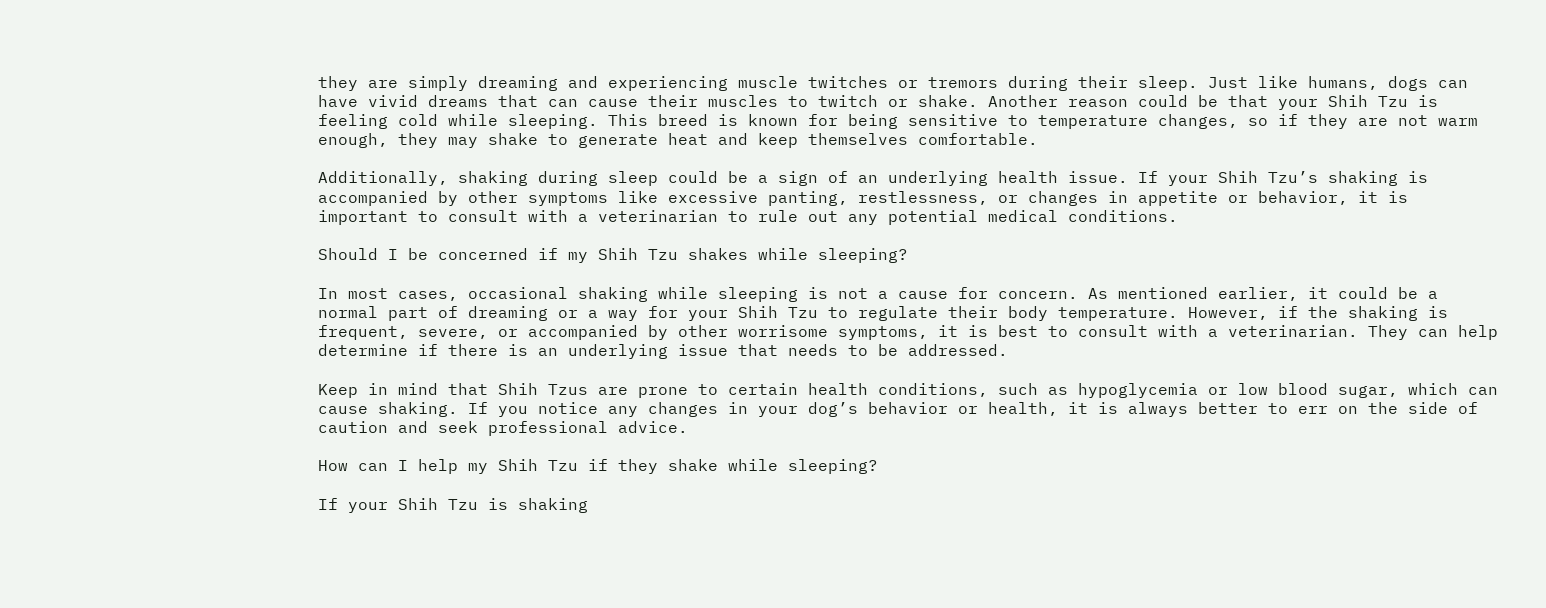they are simply dreaming and experiencing muscle twitches or tremors during their sleep. Just like humans, dogs can have vivid dreams that can cause their muscles to twitch or shake. Another reason could be that your Shih Tzu is feeling cold while sleeping. This breed is known for being sensitive to temperature changes, so if they are not warm enough, they may shake to generate heat and keep themselves comfortable.

Additionally, shaking during sleep could be a sign of an underlying health issue. If your Shih Tzu’s shaking is accompanied by other symptoms like excessive panting, restlessness, or changes in appetite or behavior, it is important to consult with a veterinarian to rule out any potential medical conditions.

Should I be concerned if my Shih Tzu shakes while sleeping?

In most cases, occasional shaking while sleeping is not a cause for concern. As mentioned earlier, it could be a normal part of dreaming or a way for your Shih Tzu to regulate their body temperature. However, if the shaking is frequent, severe, or accompanied by other worrisome symptoms, it is best to consult with a veterinarian. They can help determine if there is an underlying issue that needs to be addressed.

Keep in mind that Shih Tzus are prone to certain health conditions, such as hypoglycemia or low blood sugar, which can cause shaking. If you notice any changes in your dog’s behavior or health, it is always better to err on the side of caution and seek professional advice.

How can I help my Shih Tzu if they shake while sleeping?

If your Shih Tzu is shaking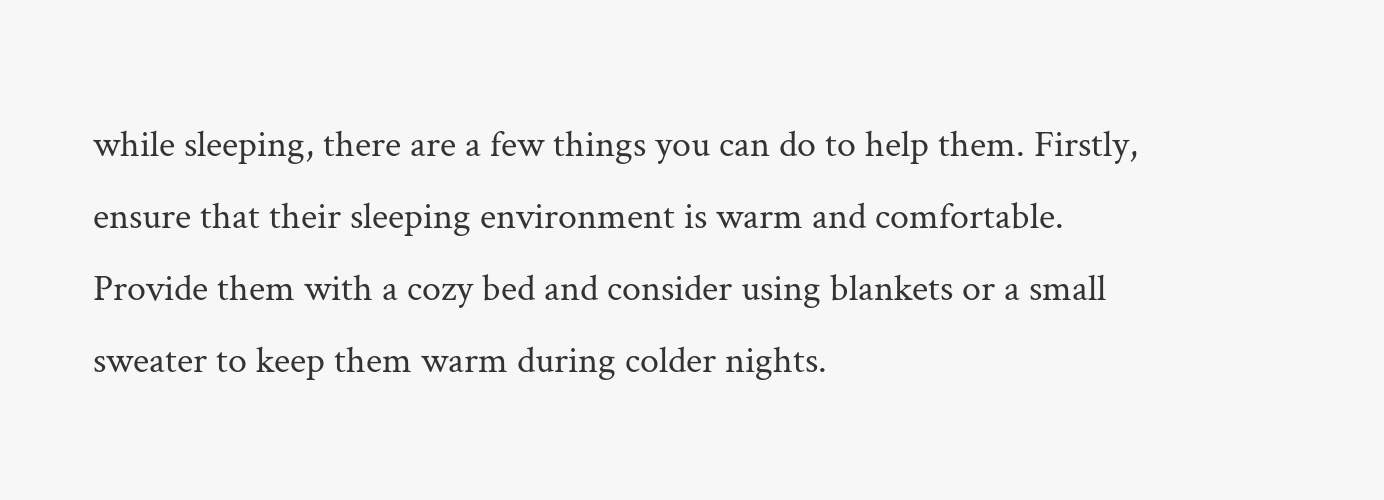while sleeping, there are a few things you can do to help them. Firstly, ensure that their sleeping environment is warm and comfortable. Provide them with a cozy bed and consider using blankets or a small sweater to keep them warm during colder nights.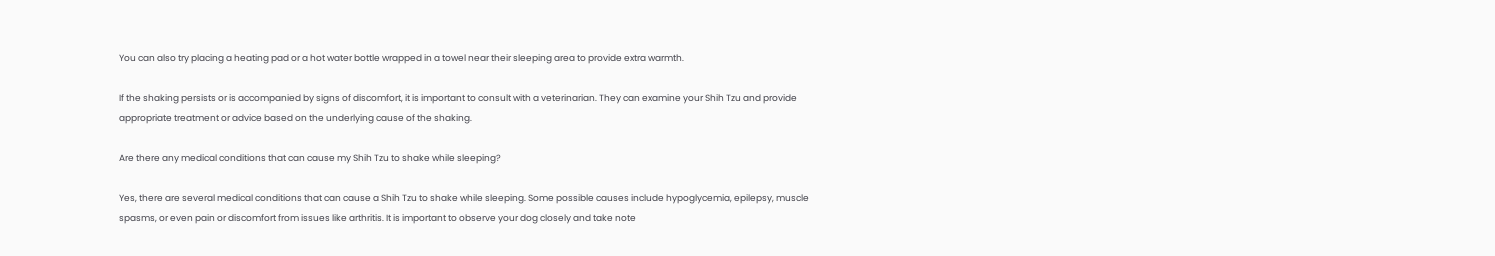You can also try placing a heating pad or a hot water bottle wrapped in a towel near their sleeping area to provide extra warmth.

If the shaking persists or is accompanied by signs of discomfort, it is important to consult with a veterinarian. They can examine your Shih Tzu and provide appropriate treatment or advice based on the underlying cause of the shaking.

Are there any medical conditions that can cause my Shih Tzu to shake while sleeping?

Yes, there are several medical conditions that can cause a Shih Tzu to shake while sleeping. Some possible causes include hypoglycemia, epilepsy, muscle spasms, or even pain or discomfort from issues like arthritis. It is important to observe your dog closely and take note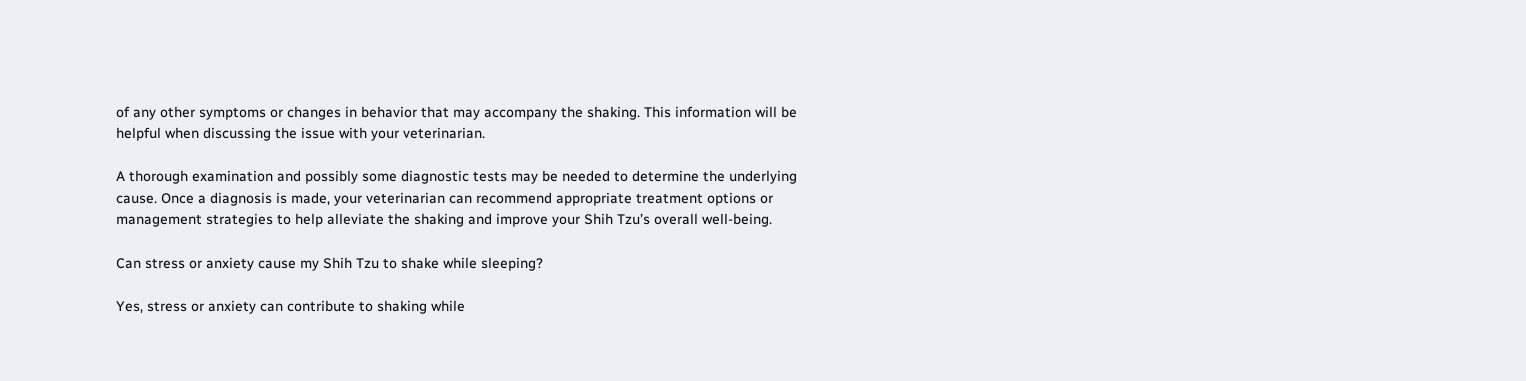of any other symptoms or changes in behavior that may accompany the shaking. This information will be helpful when discussing the issue with your veterinarian.

A thorough examination and possibly some diagnostic tests may be needed to determine the underlying cause. Once a diagnosis is made, your veterinarian can recommend appropriate treatment options or management strategies to help alleviate the shaking and improve your Shih Tzu’s overall well-being.

Can stress or anxiety cause my Shih Tzu to shake while sleeping?

Yes, stress or anxiety can contribute to shaking while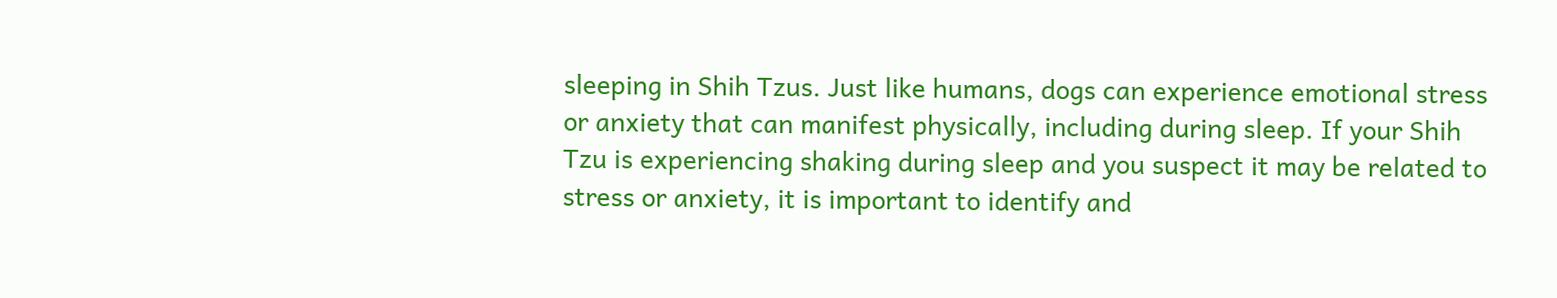sleeping in Shih Tzus. Just like humans, dogs can experience emotional stress or anxiety that can manifest physically, including during sleep. If your Shih Tzu is experiencing shaking during sleep and you suspect it may be related to stress or anxiety, it is important to identify and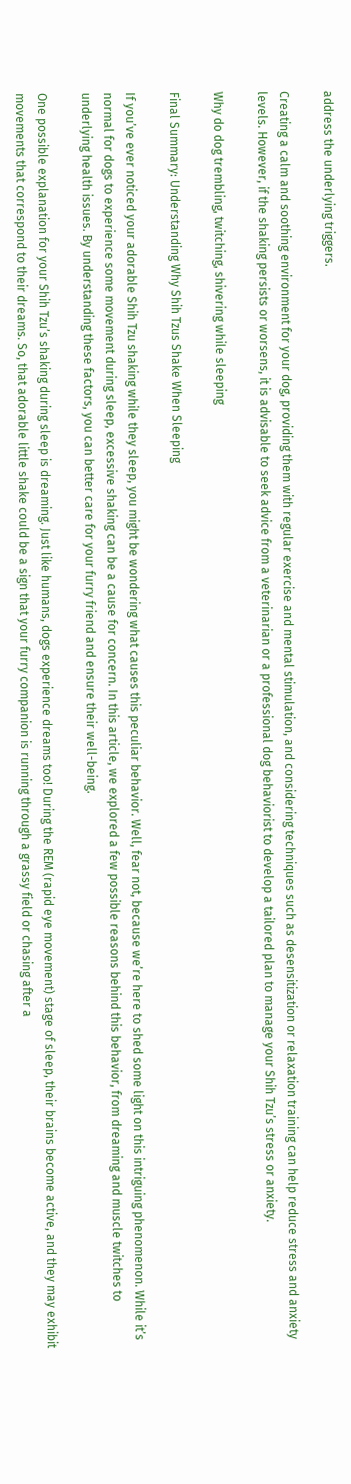address the underlying triggers.

Creating a calm and soothing environment for your dog, providing them with regular exercise and mental stimulation, and considering techniques such as desensitization or relaxation training can help reduce stress and anxiety levels. However, if the shaking persists or worsens, it is advisable to seek advice from a veterinarian or a professional dog behaviorist to develop a tailored plan to manage your Shih Tzu’s stress or anxiety.

Why do dog trembling, twitching, shivering while sleeping

Final Summary: Understanding Why Shih Tzus Shake When Sleeping

If you’ve ever noticed your adorable Shih Tzu shaking while they sleep, you might be wondering what causes this peculiar behavior. Well, fear not, because we’re here to shed some light on this intriguing phenomenon. While it’s normal for dogs to experience some movement during sleep, excessive shaking can be a cause for concern. In this article, we explored a few possible reasons behind this behavior, from dreaming and muscle twitches to underlying health issues. By understanding these factors, you can better care for your furry friend and ensure their well-being.

One possible explanation for your Shih Tzu’s shaking during sleep is dreaming. Just like humans, dogs experience dreams too! During the REM (rapid eye movement) stage of sleep, their brains become active, and they may exhibit movements that correspond to their dreams. So, that adorable little shake could be a sign that your furry companion is running through a grassy field or chasing after a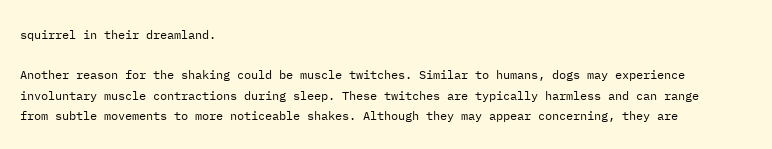squirrel in their dreamland.

Another reason for the shaking could be muscle twitches. Similar to humans, dogs may experience involuntary muscle contractions during sleep. These twitches are typically harmless and can range from subtle movements to more noticeable shakes. Although they may appear concerning, they are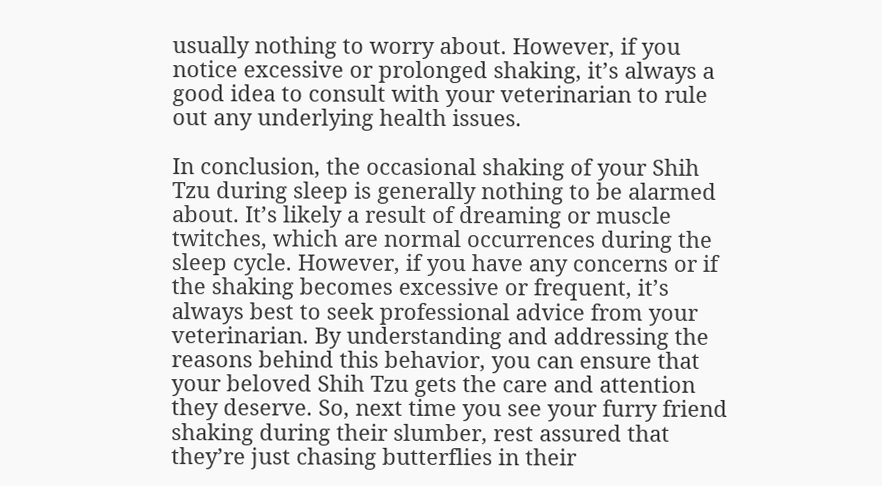usually nothing to worry about. However, if you notice excessive or prolonged shaking, it’s always a good idea to consult with your veterinarian to rule out any underlying health issues.

In conclusion, the occasional shaking of your Shih Tzu during sleep is generally nothing to be alarmed about. It’s likely a result of dreaming or muscle twitches, which are normal occurrences during the sleep cycle. However, if you have any concerns or if the shaking becomes excessive or frequent, it’s always best to seek professional advice from your veterinarian. By understanding and addressing the reasons behind this behavior, you can ensure that your beloved Shih Tzu gets the care and attention they deserve. So, next time you see your furry friend shaking during their slumber, rest assured that they’re just chasing butterflies in their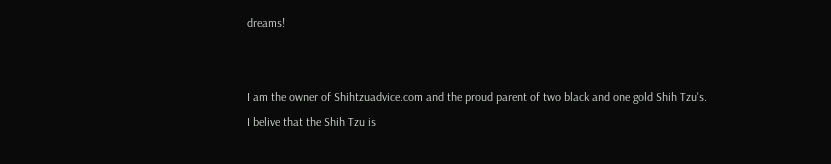dreams!


I am the owner of Shihtzuadvice.com and the proud parent of two black and one gold Shih Tzu's. I belive that the Shih Tzu is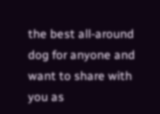the best all-around dog for anyone and want to share with you as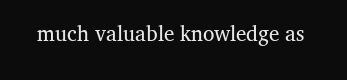much valuable knowledge as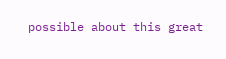possible about this great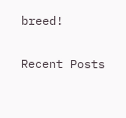breed!

Recent Posts